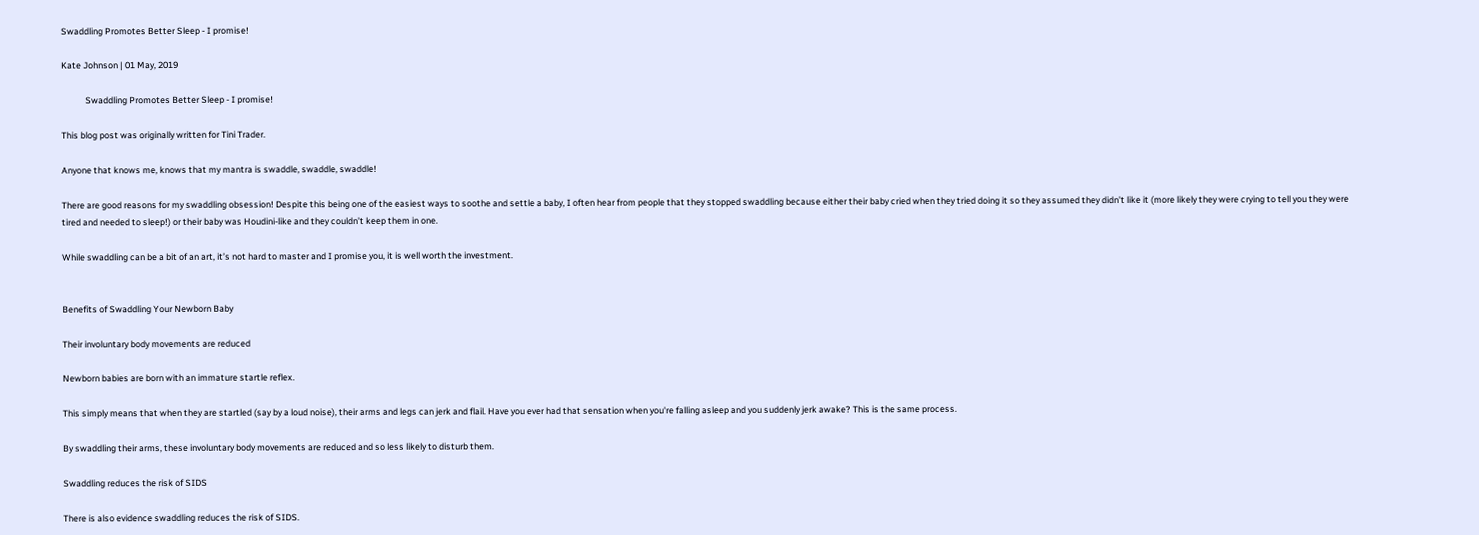Swaddling Promotes Better Sleep - I promise!

Kate Johnson | 01 May, 2019

            Swaddling Promotes Better Sleep - I promise!

This blog post was originally written for Tini Trader.

Anyone that knows me, knows that my mantra is swaddle, swaddle, swaddle!

There are good reasons for my swaddling obsession! Despite this being one of the easiest ways to soothe and settle a baby, I often hear from people that they stopped swaddling because either their baby cried when they tried doing it so they assumed they didn’t like it (more likely they were crying to tell you they were tired and needed to sleep!) or their baby was Houdini-like and they couldn’t keep them in one.

While swaddling can be a bit of an art, it’s not hard to master and I promise you, it is well worth the investment.


Benefits of Swaddling Your Newborn Baby

Their involuntary body movements are reduced

Newborn babies are born with an immature startle reflex.

This simply means that when they are startled (say by a loud noise), their arms and legs can jerk and flail. Have you ever had that sensation when you're falling asleep and you suddenly jerk awake? This is the same process.

By swaddling their arms, these involuntary body movements are reduced and so less likely to disturb them.

Swaddling reduces the risk of SIDS

There is also evidence swaddling reduces the risk of SIDS.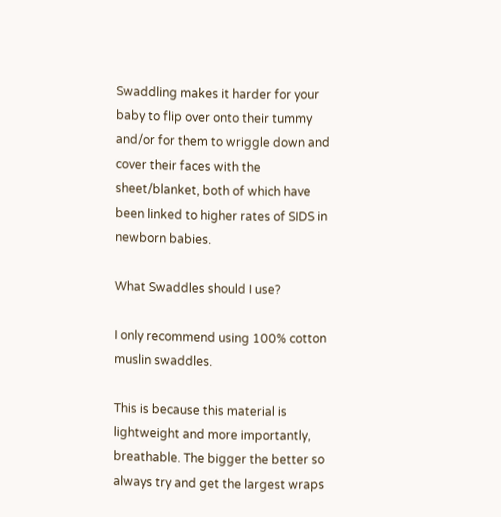Swaddling makes it harder for your baby to flip over onto their tummy and/or for them to wriggle down and cover their faces with the sheet/blanket, both of which have been linked to higher rates of SIDS in newborn babies.

What Swaddles should I use?

I only recommend using 100% cotton muslin swaddles.

This is because this material is lightweight and more importantly, breathable. The bigger the better so always try and get the largest wraps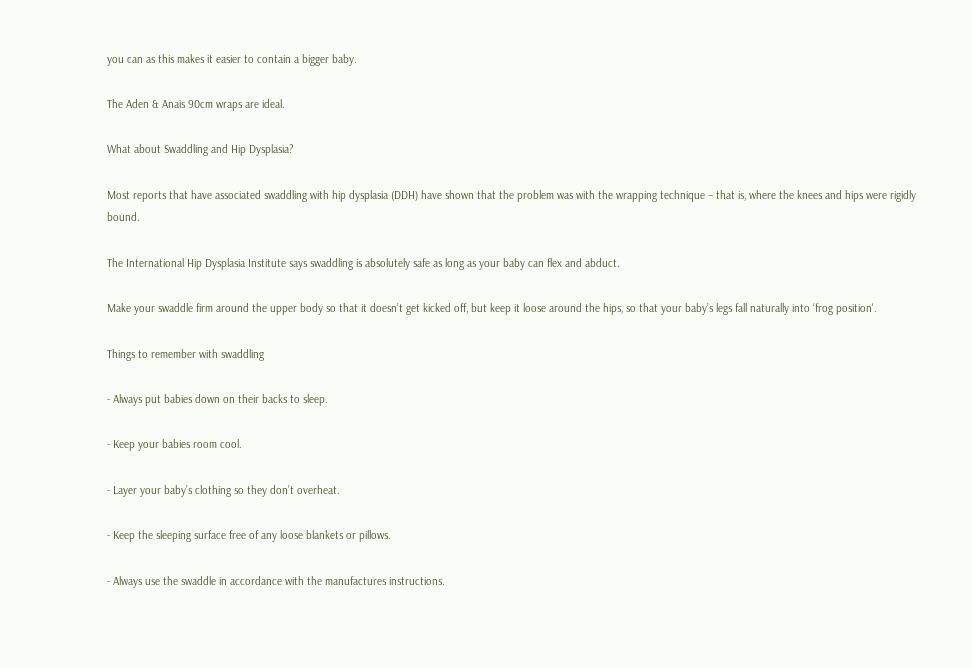you can as this makes it easier to contain a bigger baby.

The Aden & Anais 90cm wraps are ideal.

What about Swaddling and Hip Dysplasia?

Most reports that have associated swaddling with hip dysplasia (DDH) have shown that the problem was with the wrapping technique – that is, where the knees and hips were rigidly bound.

The International Hip Dysplasia Institute says swaddling is absolutely safe as long as your baby can flex and abduct.

Make your swaddle firm around the upper body so that it doesn’t get kicked off, but keep it loose around the hips, so that your baby’s legs fall naturally into ‘frog position'.

Things to remember with swaddling

- Always put babies down on their backs to sleep.

- Keep your babies room cool.

- Layer your baby’s clothing so they don’t overheat.

- Keep the sleeping surface free of any loose blankets or pillows.

- Always use the swaddle in accordance with the manufactures instructions.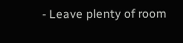- Leave plenty of room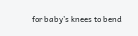for baby’s knees to bend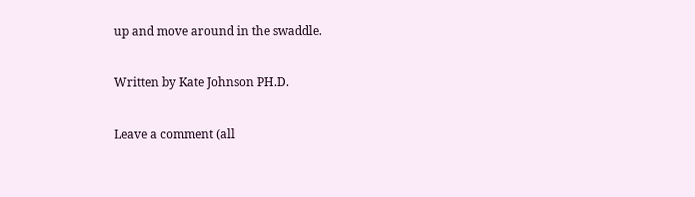up and move around in the swaddle.

Written by Kate Johnson PH.D.

Leave a comment (all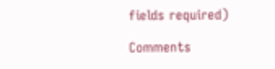fields required)

Comments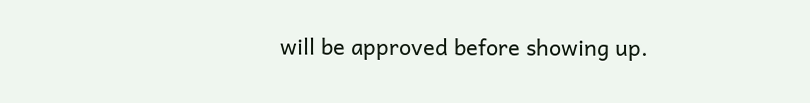will be approved before showing up.